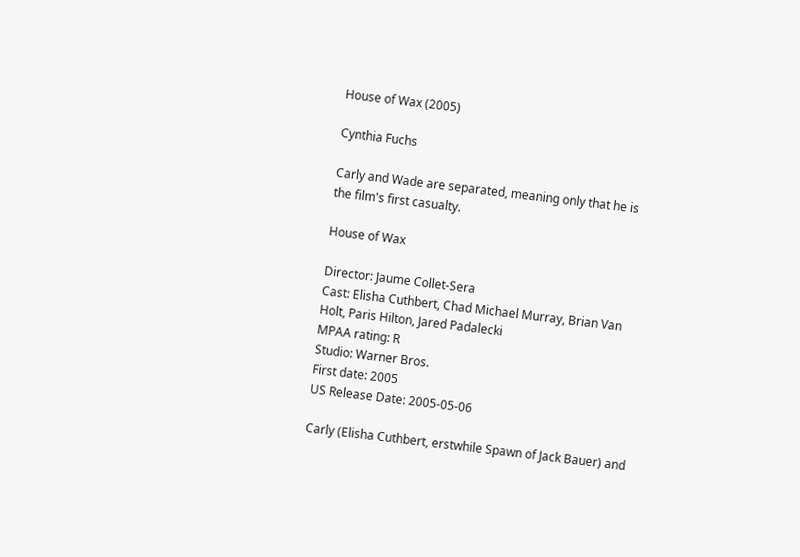House of Wax (2005)

Cynthia Fuchs

Carly and Wade are separated, meaning only that he is the film's first casualty.

House of Wax

Director: Jaume Collet-Sera
Cast: Elisha Cuthbert, Chad Michael Murray, Brian Van Holt, Paris Hilton, Jared Padalecki
MPAA rating: R
Studio: Warner Bros.
First date: 2005
US Release Date: 2005-05-06

Carly (Elisha Cuthbert, erstwhile Spawn of Jack Bauer) and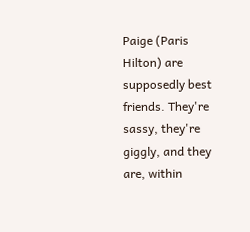Paige (Paris Hilton) are supposedly best friends. They're sassy, they're giggly, and they are, within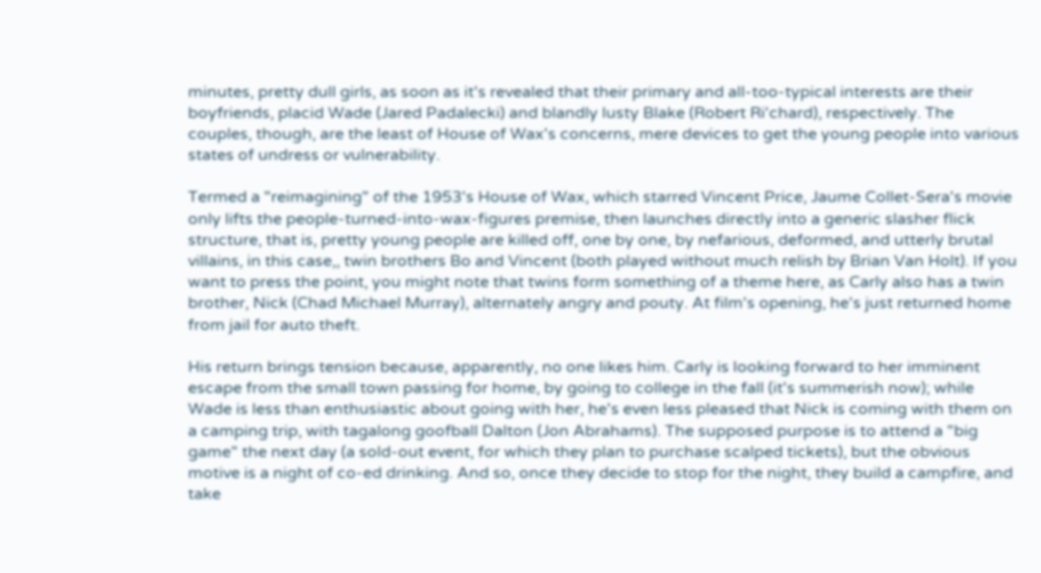minutes, pretty dull girls, as soon as it's revealed that their primary and all-too-typical interests are their boyfriends, placid Wade (Jared Padalecki) and blandly lusty Blake (Robert Ri'chard), respectively. The couples, though, are the least of House of Wax's concerns, mere devices to get the young people into various states of undress or vulnerability.

Termed a "reimagining" of the 1953's House of Wax, which starred Vincent Price, Jaume Collet-Sera's movie only lifts the people-turned-into-wax-figures premise, then launches directly into a generic slasher flick structure, that is, pretty young people are killed off, one by one, by nefarious, deformed, and utterly brutal villains, in this case,, twin brothers Bo and Vincent (both played without much relish by Brian Van Holt). If you want to press the point, you might note that twins form something of a theme here, as Carly also has a twin brother, Nick (Chad Michael Murray), alternately angry and pouty. At film's opening, he's just returned home from jail for auto theft.

His return brings tension because, apparently, no one likes him. Carly is looking forward to her imminent escape from the small town passing for home, by going to college in the fall (it's summerish now); while Wade is less than enthusiastic about going with her, he's even less pleased that Nick is coming with them on a camping trip, with tagalong goofball Dalton (Jon Abrahams). The supposed purpose is to attend a "big game" the next day (a sold-out event, for which they plan to purchase scalped tickets), but the obvious motive is a night of co-ed drinking. And so, once they decide to stop for the night, they build a campfire, and take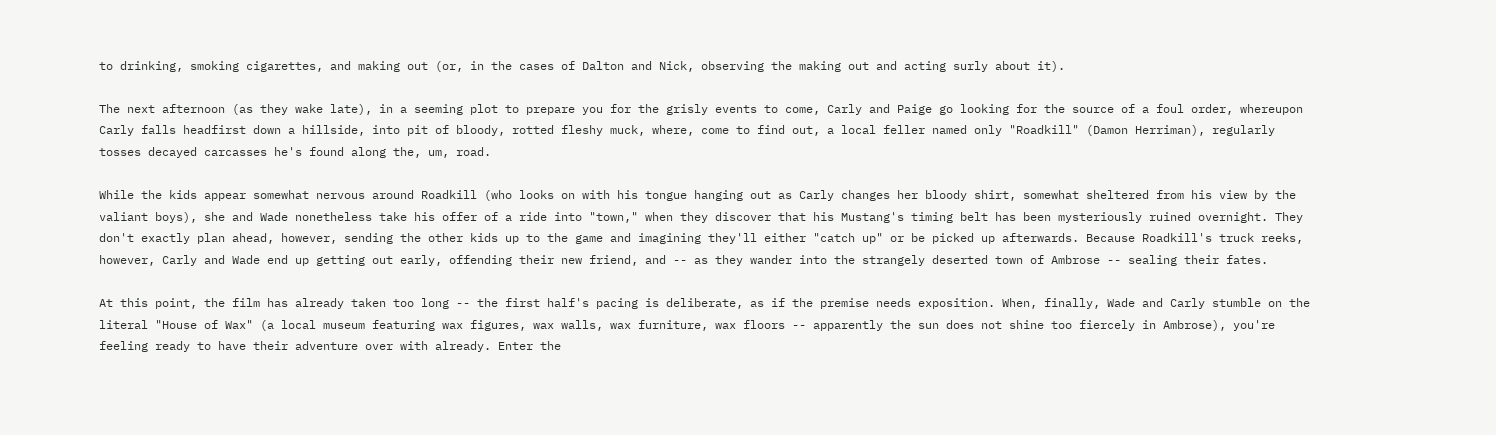to drinking, smoking cigarettes, and making out (or, in the cases of Dalton and Nick, observing the making out and acting surly about it).

The next afternoon (as they wake late), in a seeming plot to prepare you for the grisly events to come, Carly and Paige go looking for the source of a foul order, whereupon Carly falls headfirst down a hillside, into pit of bloody, rotted fleshy muck, where, come to find out, a local feller named only "Roadkill" (Damon Herriman), regularly tosses decayed carcasses he's found along the, um, road.

While the kids appear somewhat nervous around Roadkill (who looks on with his tongue hanging out as Carly changes her bloody shirt, somewhat sheltered from his view by the valiant boys), she and Wade nonetheless take his offer of a ride into "town," when they discover that his Mustang's timing belt has been mysteriously ruined overnight. They don't exactly plan ahead, however, sending the other kids up to the game and imagining they'll either "catch up" or be picked up afterwards. Because Roadkill's truck reeks, however, Carly and Wade end up getting out early, offending their new friend, and -- as they wander into the strangely deserted town of Ambrose -- sealing their fates.

At this point, the film has already taken too long -- the first half's pacing is deliberate, as if the premise needs exposition. When, finally, Wade and Carly stumble on the literal "House of Wax" (a local museum featuring wax figures, wax walls, wax furniture, wax floors -- apparently the sun does not shine too fiercely in Ambrose), you're feeling ready to have their adventure over with already. Enter the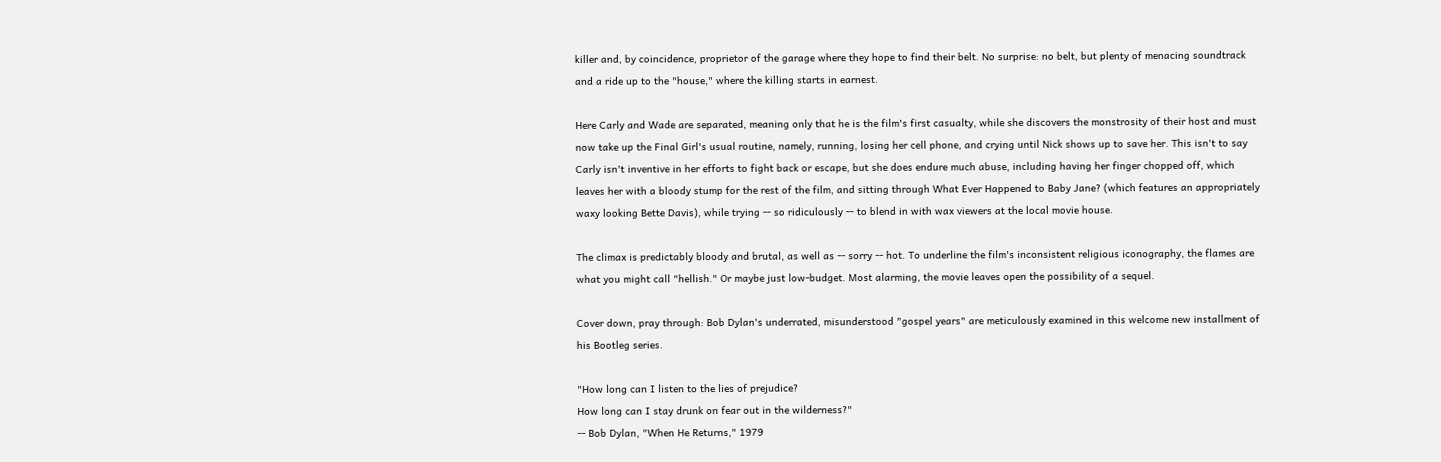killer and, by coincidence, proprietor of the garage where they hope to find their belt. No surprise: no belt, but plenty of menacing soundtrack and a ride up to the "house," where the killing starts in earnest.

Here Carly and Wade are separated, meaning only that he is the film's first casualty, while she discovers the monstrosity of their host and must now take up the Final Girl's usual routine, namely, running, losing her cell phone, and crying until Nick shows up to save her. This isn't to say Carly isn't inventive in her efforts to fight back or escape, but she does endure much abuse, including having her finger chopped off, which leaves her with a bloody stump for the rest of the film, and sitting through What Ever Happened to Baby Jane? (which features an appropriately waxy looking Bette Davis), while trying -- so ridiculously -- to blend in with wax viewers at the local movie house.

The climax is predictably bloody and brutal, as well as -- sorry -- hot. To underline the film's inconsistent religious iconography, the flames are what you might call "hellish." Or maybe just low-budget. Most alarming, the movie leaves open the possibility of a sequel.

Cover down, pray through: Bob Dylan's underrated, misunderstood "gospel years" are meticulously examined in this welcome new installment of his Bootleg series.

"How long can I listen to the lies of prejudice?
How long can I stay drunk on fear out in the wilderness?"
-- Bob Dylan, "When He Returns," 1979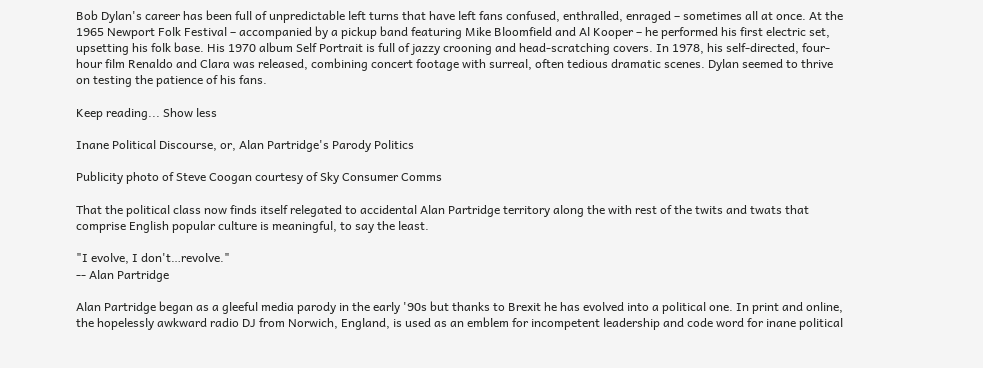Bob Dylan's career has been full of unpredictable left turns that have left fans confused, enthralled, enraged – sometimes all at once. At the 1965 Newport Folk Festival – accompanied by a pickup band featuring Mike Bloomfield and Al Kooper – he performed his first electric set, upsetting his folk base. His 1970 album Self Portrait is full of jazzy crooning and head-scratching covers. In 1978, his self-directed, four-hour film Renaldo and Clara was released, combining concert footage with surreal, often tedious dramatic scenes. Dylan seemed to thrive on testing the patience of his fans.

Keep reading... Show less

Inane Political Discourse, or, Alan Partridge's Parody Politics

Publicity photo of Steve Coogan courtesy of Sky Consumer Comms

That the political class now finds itself relegated to accidental Alan Partridge territory along the with rest of the twits and twats that comprise English popular culture is meaningful, to say the least.

"I evolve, I don't…revolve."
-- Alan Partridge

Alan Partridge began as a gleeful media parody in the early '90s but thanks to Brexit he has evolved into a political one. In print and online, the hopelessly awkward radio DJ from Norwich, England, is used as an emblem for incompetent leadership and code word for inane political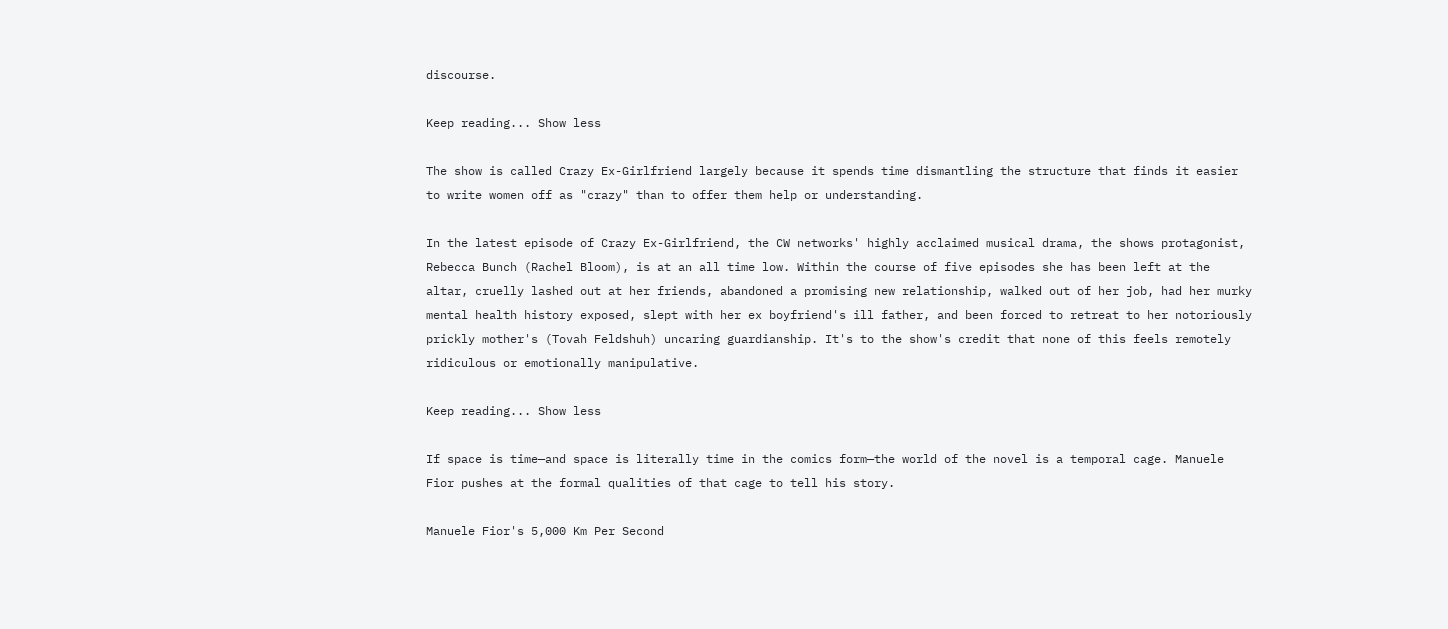discourse.

Keep reading... Show less

The show is called Crazy Ex-Girlfriend largely because it spends time dismantling the structure that finds it easier to write women off as "crazy" than to offer them help or understanding.

In the latest episode of Crazy Ex-Girlfriend, the CW networks' highly acclaimed musical drama, the shows protagonist, Rebecca Bunch (Rachel Bloom), is at an all time low. Within the course of five episodes she has been left at the altar, cruelly lashed out at her friends, abandoned a promising new relationship, walked out of her job, had her murky mental health history exposed, slept with her ex boyfriend's ill father, and been forced to retreat to her notoriously prickly mother's (Tovah Feldshuh) uncaring guardianship. It's to the show's credit that none of this feels remotely ridiculous or emotionally manipulative.

Keep reading... Show less

If space is time—and space is literally time in the comics form—the world of the novel is a temporal cage. Manuele Fior pushes at the formal qualities of that cage to tell his story.

Manuele Fior's 5,000 Km Per Second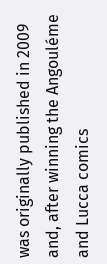was originally published in 2009 and, after winning the Angouléme and Lucca comics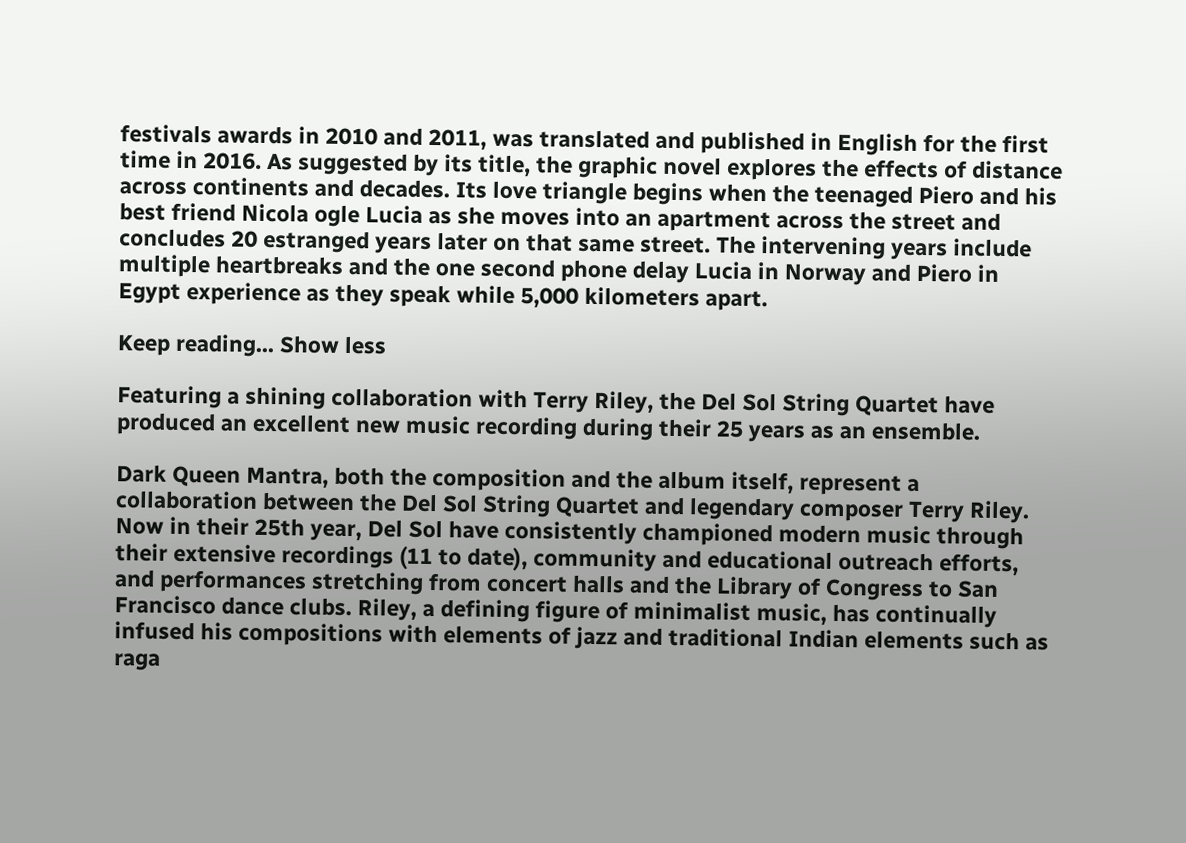festivals awards in 2010 and 2011, was translated and published in English for the first time in 2016. As suggested by its title, the graphic novel explores the effects of distance across continents and decades. Its love triangle begins when the teenaged Piero and his best friend Nicola ogle Lucia as she moves into an apartment across the street and concludes 20 estranged years later on that same street. The intervening years include multiple heartbreaks and the one second phone delay Lucia in Norway and Piero in Egypt experience as they speak while 5,000 kilometers apart.

Keep reading... Show less

Featuring a shining collaboration with Terry Riley, the Del Sol String Quartet have produced an excellent new music recording during their 25 years as an ensemble.

Dark Queen Mantra, both the composition and the album itself, represent a collaboration between the Del Sol String Quartet and legendary composer Terry Riley. Now in their 25th year, Del Sol have consistently championed modern music through their extensive recordings (11 to date), community and educational outreach efforts, and performances stretching from concert halls and the Library of Congress to San Francisco dance clubs. Riley, a defining figure of minimalist music, has continually infused his compositions with elements of jazz and traditional Indian elements such as raga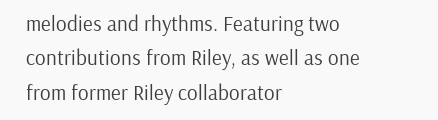melodies and rhythms. Featuring two contributions from Riley, as well as one from former Riley collaborator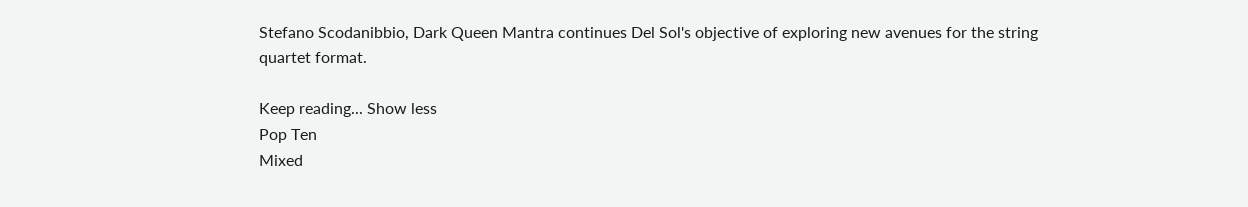Stefano Scodanibbio, Dark Queen Mantra continues Del Sol's objective of exploring new avenues for the string quartet format.

Keep reading... Show less
Pop Ten
Mixed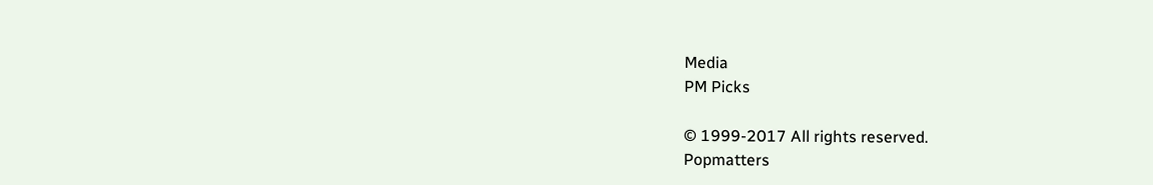Media
PM Picks

© 1999-2017 All rights reserved.
Popmatters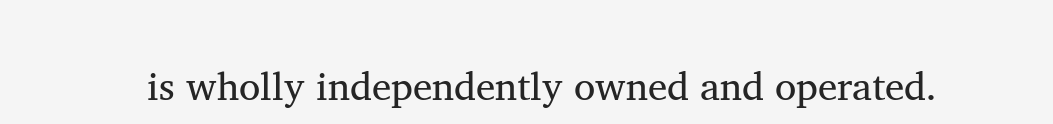is wholly independently owned and operated.